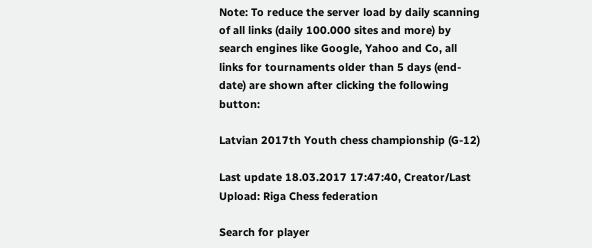Note: To reduce the server load by daily scanning of all links (daily 100.000 sites and more) by search engines like Google, Yahoo and Co, all links for tournaments older than 5 days (end-date) are shown after clicking the following button:

Latvian 2017th Youth chess championship (G-12)

Last update 18.03.2017 17:47:40, Creator/Last Upload: Riga Chess federation

Search for player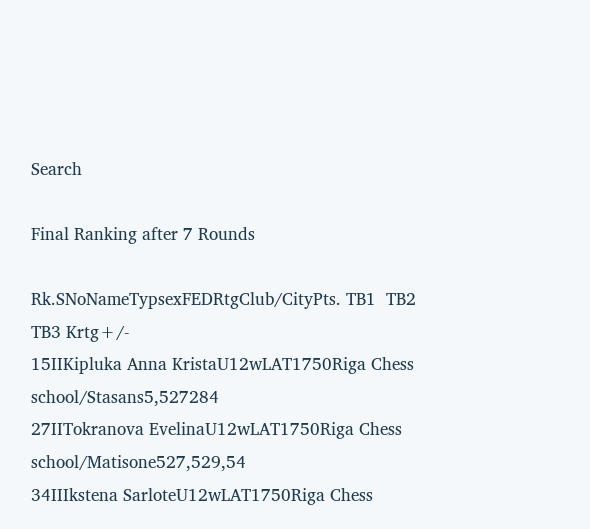Search

Final Ranking after 7 Rounds

Rk.SNoNameTypsexFEDRtgClub/CityPts. TB1  TB2  TB3 Krtg+/-
15IIKipluka Anna KristaU12wLAT1750Riga Chess school/Stasans5,527284
27IITokranova EvelinaU12wLAT1750Riga Chess school/Matisone527,529,54
34IIIkstena SarloteU12wLAT1750Riga Chess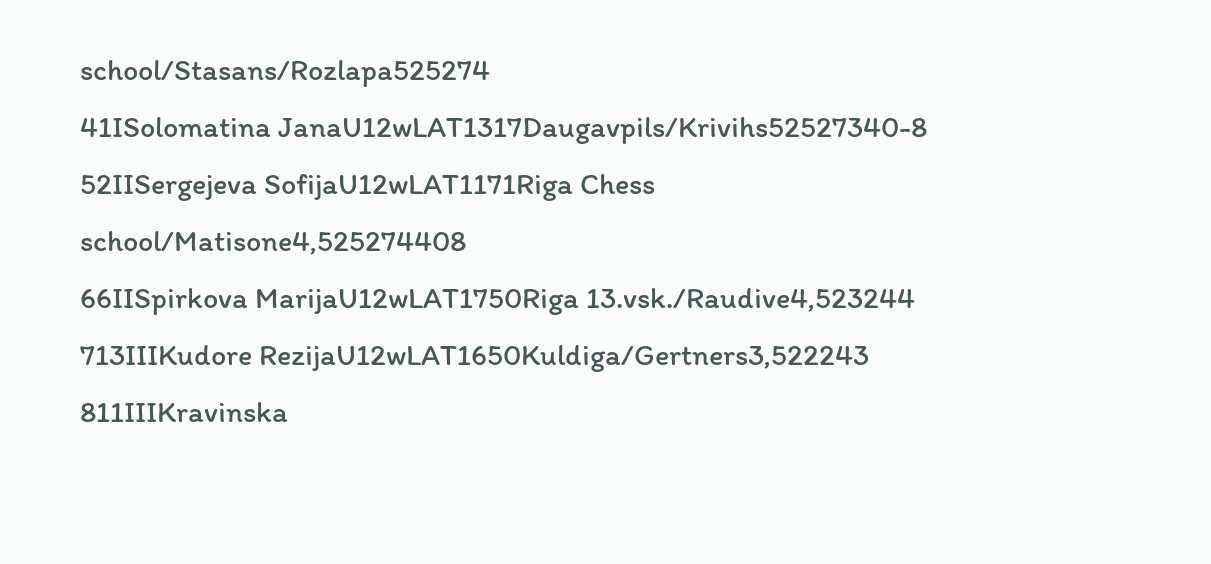school/Stasans/Rozlapa525274
41ISolomatina JanaU12wLAT1317Daugavpils/Krivihs52527340-8
52IISergejeva SofijaU12wLAT1171Riga Chess school/Matisone4,525274408
66IISpirkova MarijaU12wLAT1750Riga 13.vsk./Raudive4,523244
713IIIKudore RezijaU12wLAT1650Kuldiga/Gertners3,522243
811IIIKravinska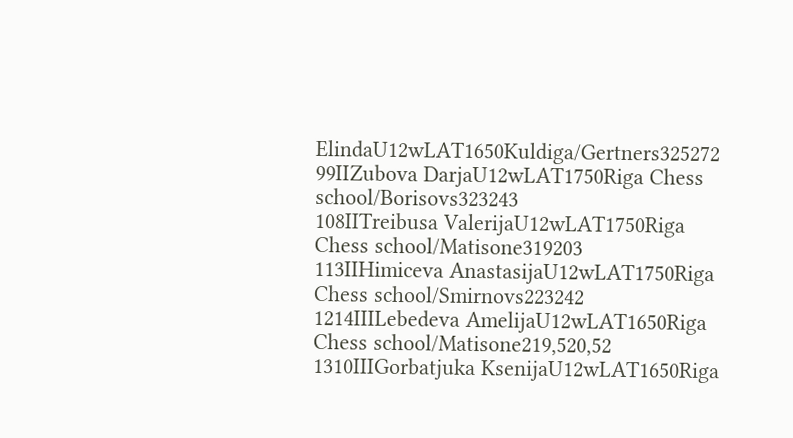ElindaU12wLAT1650Kuldiga/Gertners325272
99IIZubova DarjaU12wLAT1750Riga Chess school/Borisovs323243
108IITreibusa ValerijaU12wLAT1750Riga Chess school/Matisone319203
113IIHimiceva AnastasijaU12wLAT1750Riga Chess school/Smirnovs223242
1214IIILebedeva AmelijaU12wLAT1650Riga Chess school/Matisone219,520,52
1310IIIGorbatjuka KsenijaU12wLAT1650Riga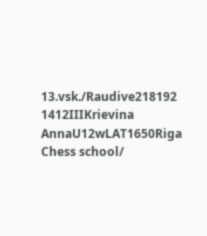13.vsk./Raudive218192
1412IIIKrievina AnnaU12wLAT1650Riga Chess school/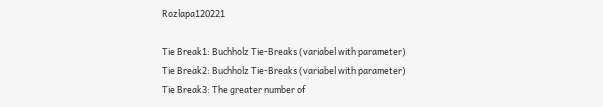Rozlapa120221

Tie Break1: Buchholz Tie-Breaks (variabel with parameter)
Tie Break2: Buchholz Tie-Breaks (variabel with parameter)
Tie Break3: The greater number of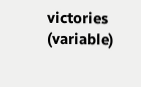victories (variable)